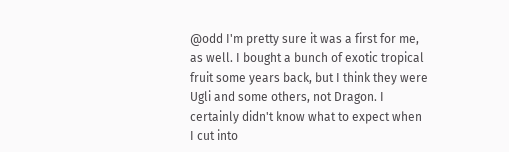@odd I'm pretty sure it was a first for me, as well. I bought a bunch of exotic tropical fruit some years back, but I think they were Ugli and some others, not Dragon. I certainly didn't know what to expect when I cut into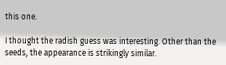this one.

I thought the radish guess was interesting. Other than the seeds, the appearance is strikingly similar.